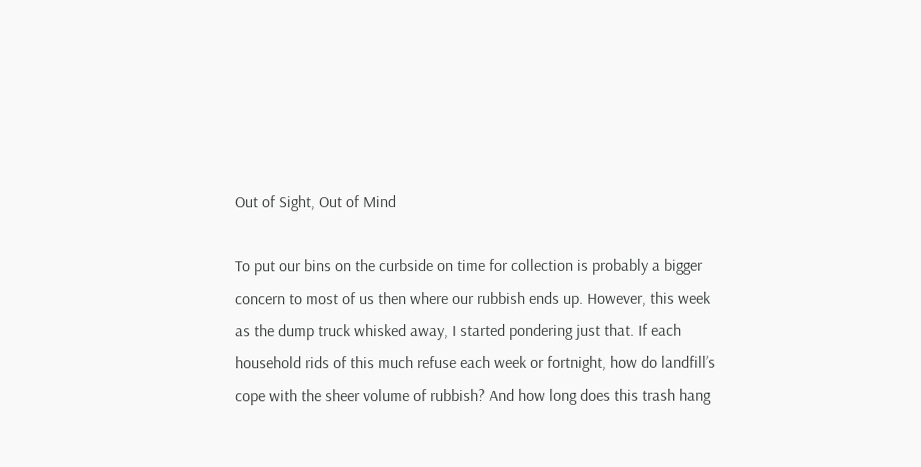Out of Sight, Out of Mind

To put our bins on the curbside on time for collection is probably a bigger concern to most of us then where our rubbish ends up. However, this week as the dump truck whisked away, I started pondering just that. If each household rids of this much refuse each week or fortnight, how do landfill’s cope with the sheer volume of rubbish? And how long does this trash hang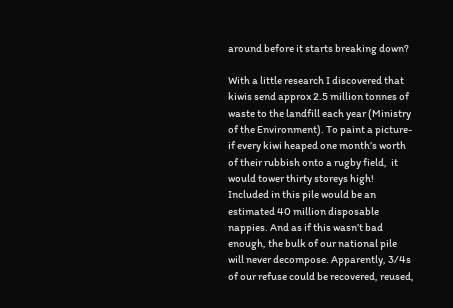around before it starts breaking down?

With a little research I discovered that kiwis send approx 2.5 million tonnes of waste to the landfill each year (Ministry of the Environment). To paint a picture- if every kiwi heaped one month’s worth of their rubbish onto a rugby field,  it would tower thirty storeys high! Included in this pile would be an estimated 40 million disposable nappies. And as if this wasn’t bad enough, the bulk of our national pile will never decompose. Apparently, 3/4s of our refuse could be recovered, reused,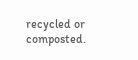recycled or composted.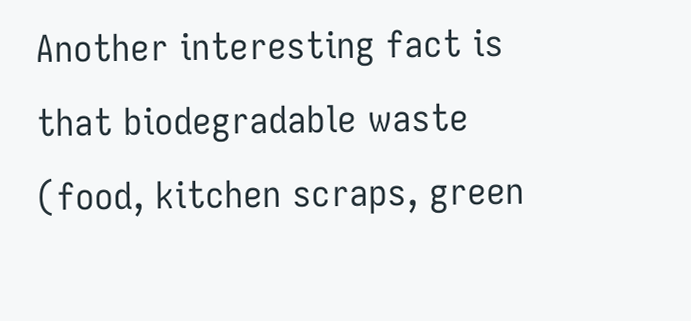Another interesting fact is that biodegradable waste (food, kitchen scraps, green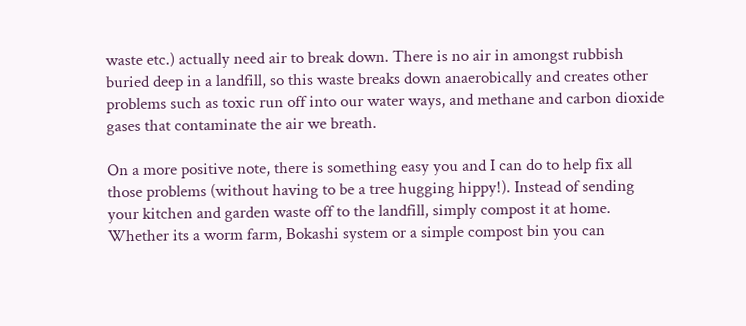waste etc.) actually need air to break down. There is no air in amongst rubbish buried deep in a landfill, so this waste breaks down anaerobically and creates other problems such as toxic run off into our water ways, and methane and carbon dioxide gases that contaminate the air we breath.

On a more positive note, there is something easy you and I can do to help fix all those problems (without having to be a tree hugging hippy!). Instead of sending your kitchen and garden waste off to the landfill, simply compost it at home. Whether its a worm farm, Bokashi system or a simple compost bin you can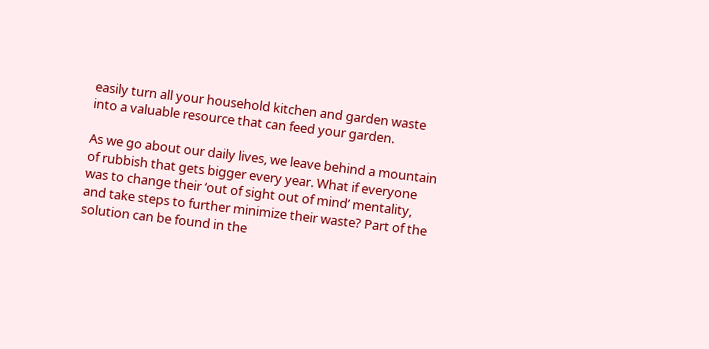easily turn all your household kitchen and garden waste into a valuable resource that can feed your garden.

As we go about our daily lives, we leave behind a mountain of rubbish that gets bigger every year. What if everyone was to change their ‘out of sight out of mind’ mentality, and take steps to further minimize their waste? Part of the solution can be found in the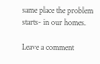same place the problem starts- in our homes.

Leave a comment